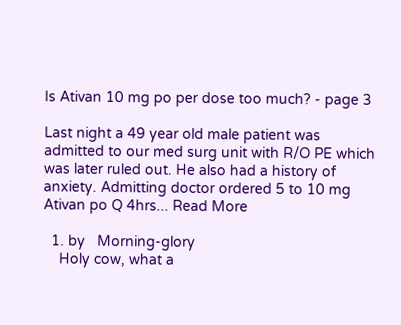Is Ativan 10 mg po per dose too much? - page 3

Last night a 49 year old male patient was admitted to our med surg unit with R/O PE which was later ruled out. He also had a history of anxiety. Admitting doctor ordered 5 to 10 mg Ativan po Q 4hrs... Read More

  1. by   Morning-glory
    Holy cow, what a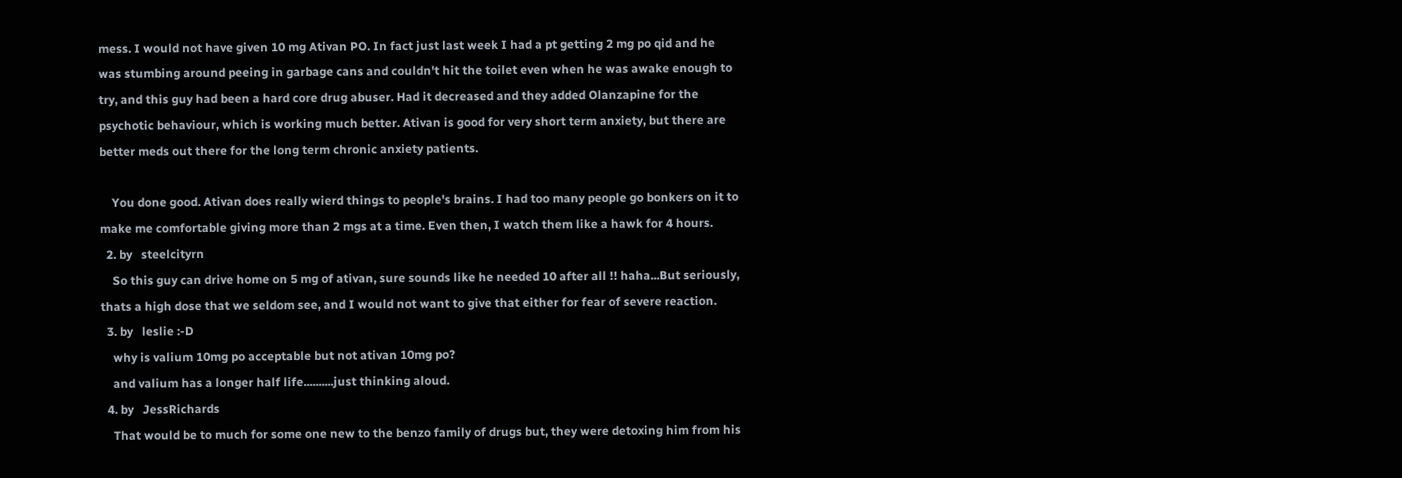mess. I would not have given 10 mg Ativan PO. In fact just last week I had a pt getting 2 mg po qid and he was stumbing around peeing in garbage cans and couldn't hit the toilet even when he was awake enough to try, and this guy had been a hard core drug abuser. Had it decreased and they added Olanzapine for the psychotic behaviour, which is working much better. Ativan is good for very short term anxiety, but there are better meds out there for the long term chronic anxiety patients.

    You done good. Ativan does really wierd things to people's brains. I had too many people go bonkers on it to make me comfortable giving more than 2 mgs at a time. Even then, I watch them like a hawk for 4 hours.
  2. by   steelcityrn
    So this guy can drive home on 5 mg of ativan, sure sounds like he needed 10 after all !! haha...But seriously, thats a high dose that we seldom see, and I would not want to give that either for fear of severe reaction.
  3. by   leslie :-D
    why is valium 10mg po acceptable but not ativan 10mg po?
    and valium has a longer half life..........just thinking aloud.
  4. by   JessRichards
    That would be to much for some one new to the benzo family of drugs but, they were detoxing him from his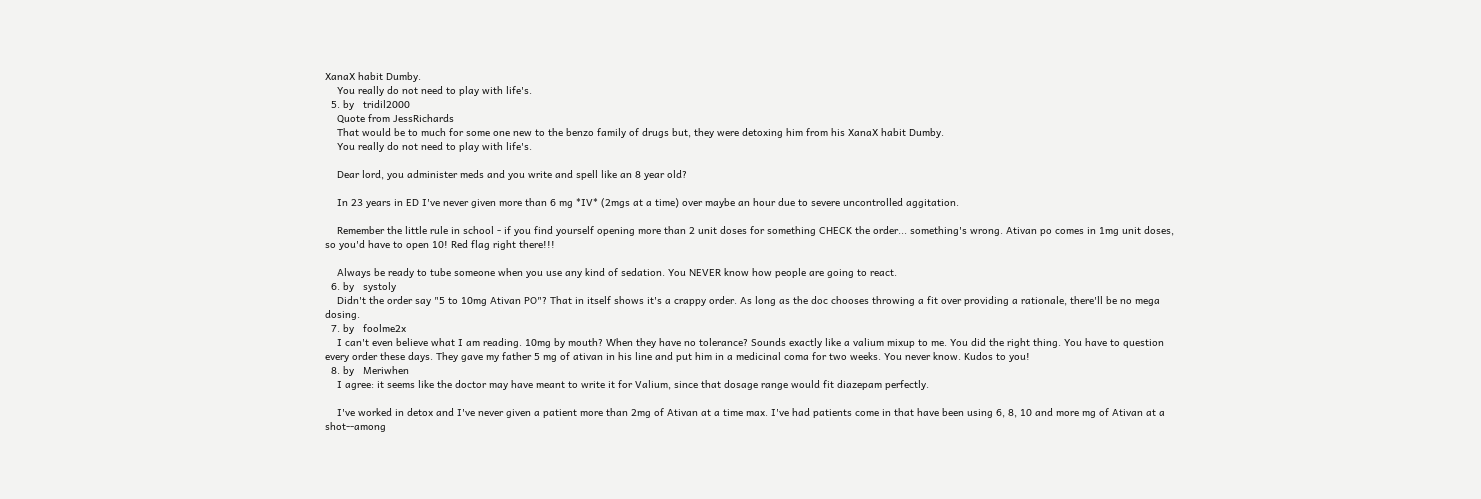XanaX habit Dumby.
    You really do not need to play with life's.
  5. by   tridil2000
    Quote from JessRichards
    That would be to much for some one new to the benzo family of drugs but, they were detoxing him from his XanaX habit Dumby.
    You really do not need to play with life's.

    Dear lord, you administer meds and you write and spell like an 8 year old?

    In 23 years in ED I've never given more than 6 mg *IV* (2mgs at a time) over maybe an hour due to severe uncontrolled aggitation.

    Remember the little rule in school - if you find yourself opening more than 2 unit doses for something CHECK the order... something's wrong. Ativan po comes in 1mg unit doses, so you'd have to open 10! Red flag right there!!!

    Always be ready to tube someone when you use any kind of sedation. You NEVER know how people are going to react.
  6. by   systoly
    Didn't the order say "5 to 10mg Ativan PO"? That in itself shows it's a crappy order. As long as the doc chooses throwing a fit over providing a rationale, there'll be no mega dosing.
  7. by   foolme2x
    I can't even believe what I am reading. 10mg by mouth? When they have no tolerance? Sounds exactly like a valium mixup to me. You did the right thing. You have to question every order these days. They gave my father 5 mg of ativan in his line and put him in a medicinal coma for two weeks. You never know. Kudos to you!
  8. by   Meriwhen
    I agree: it seems like the doctor may have meant to write it for Valium, since that dosage range would fit diazepam perfectly.

    I've worked in detox and I've never given a patient more than 2mg of Ativan at a time max. I've had patients come in that have been using 6, 8, 10 and more mg of Ativan at a shot--among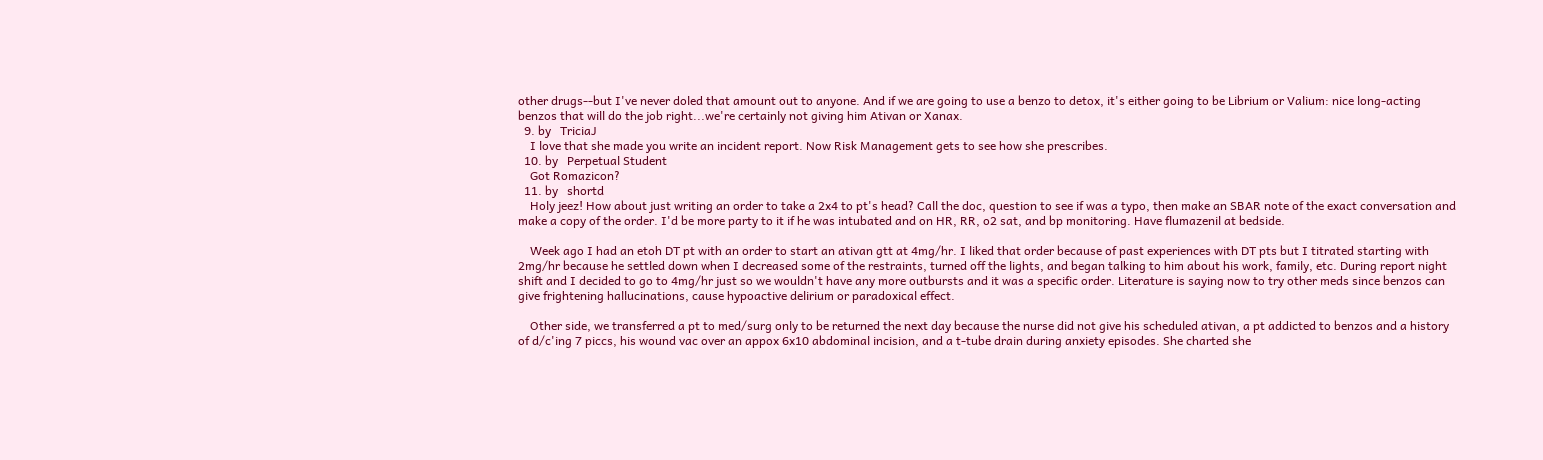other drugs--but I've never doled that amount out to anyone. And if we are going to use a benzo to detox, it's either going to be Librium or Valium: nice long-acting benzos that will do the job right...we're certainly not giving him Ativan or Xanax.
  9. by   TriciaJ
    I love that she made you write an incident report. Now Risk Management gets to see how she prescribes.
  10. by   Perpetual Student
    Got Romazicon?
  11. by   shortd
    Holy jeez! How about just writing an order to take a 2x4 to pt's head? Call the doc, question to see if was a typo, then make an SBAR note of the exact conversation and make a copy of the order. I'd be more party to it if he was intubated and on HR, RR, o2 sat, and bp monitoring. Have flumazenil at bedside.

    Week ago I had an etoh DT pt with an order to start an ativan gtt at 4mg/hr. I liked that order because of past experiences with DT pts but I titrated starting with 2mg/hr because he settled down when I decreased some of the restraints, turned off the lights, and began talking to him about his work, family, etc. During report night shift and I decided to go to 4mg/hr just so we wouldn't have any more outbursts and it was a specific order. Literature is saying now to try other meds since benzos can give frightening hallucinations, cause hypoactive delirium or paradoxical effect.

    Other side, we transferred a pt to med/surg only to be returned the next day because the nurse did not give his scheduled ativan, a pt addicted to benzos and a history of d/c'ing 7 piccs, his wound vac over an appox 6x10 abdominal incision, and a t-tube drain during anxiety episodes. She charted she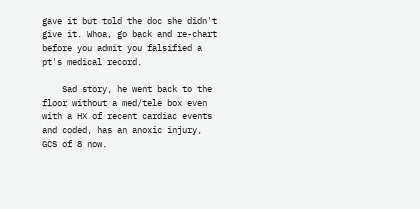gave it but told the doc she didn't give it. Whoa, go back and re-chart before you admit you falsified a pt's medical record.

    Sad story, he went back to the floor without a med/tele box even with a HX of recent cardiac events and coded, has an anoxic injury, GCS of 8 now.